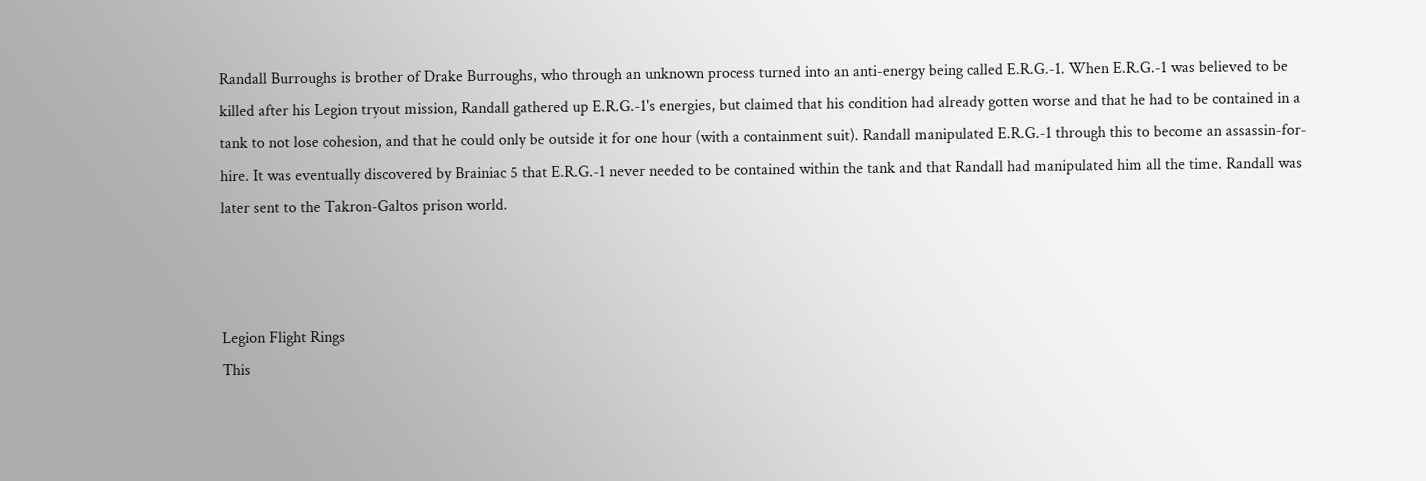Randall Burroughs is brother of Drake Burroughs, who through an unknown process turned into an anti-energy being called E.R.G.-1. When E.R.G.-1 was believed to be killed after his Legion tryout mission, Randall gathered up E.R.G.-1's energies, but claimed that his condition had already gotten worse and that he had to be contained in a tank to not lose cohesion, and that he could only be outside it for one hour (with a containment suit). Randall manipulated E.R.G.-1 through this to become an assassin-for-hire. It was eventually discovered by Brainiac 5 that E.R.G.-1 never needed to be contained within the tank and that Randall had manipulated him all the time. Randall was later sent to the Takron-Galtos prison world.



Legion Flight Rings
This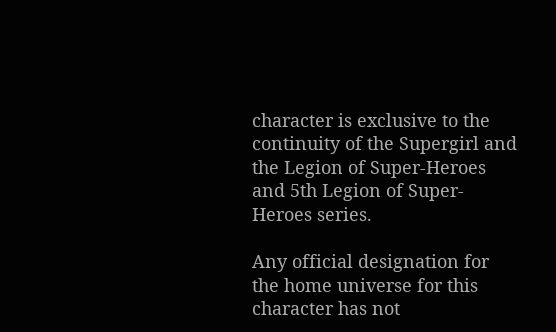character is exclusive to the continuity of the Supergirl and the Legion of Super-Heroes and 5th Legion of Super-Heroes series.

Any official designation for the home universe for this character has not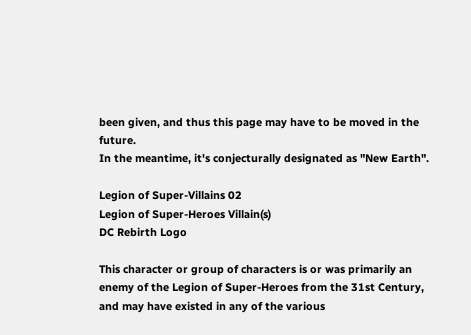been given, and thus this page may have to be moved in the future.
In the meantime, it's conjecturally designated as "New Earth".

Legion of Super-Villains 02
Legion of Super-Heroes Villain(s)
DC Rebirth Logo

This character or group of characters is or was primarily an enemy of the Legion of Super-Heroes from the 31st Century, and may have existed in any of the various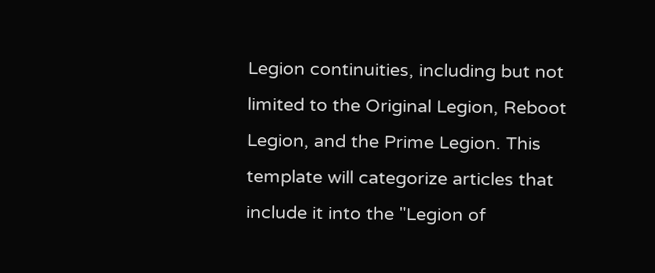Legion continuities, including but not limited to the Original Legion, Reboot Legion, and the Prime Legion. This template will categorize articles that include it into the "Legion of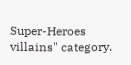Super-Heroes villains" category.